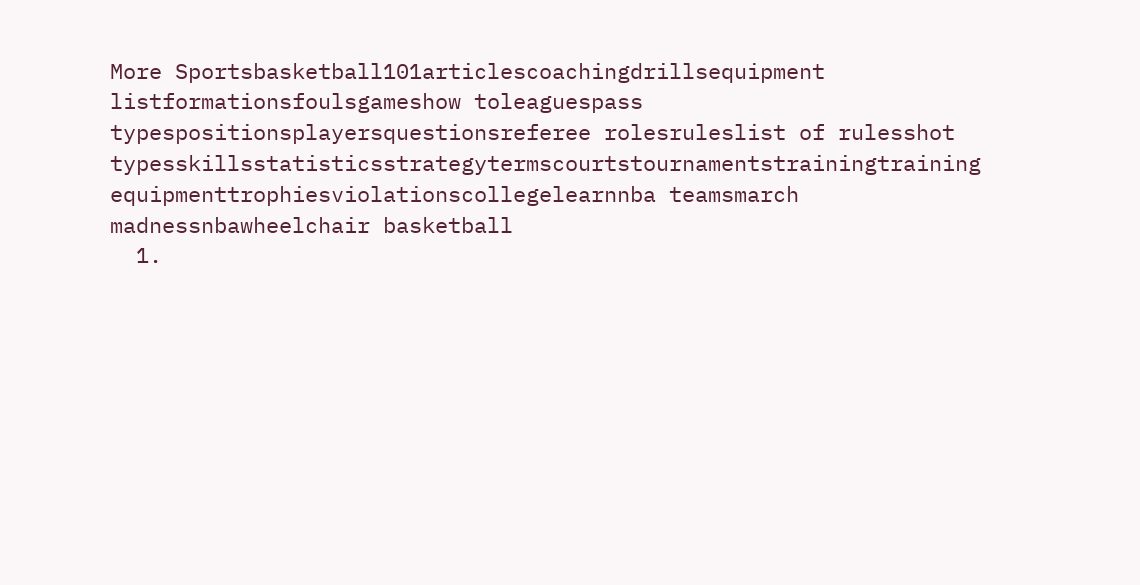More Sportsbasketball101articlescoachingdrillsequipment listformationsfoulsgameshow toleaguespass typespositionsplayersquestionsreferee rolesruleslist of rulesshot typesskillsstatisticsstrategytermscourtstournamentstrainingtraining equipmenttrophiesviolationscollegelearnnba teamsmarch madnessnbawheelchair basketball
  1.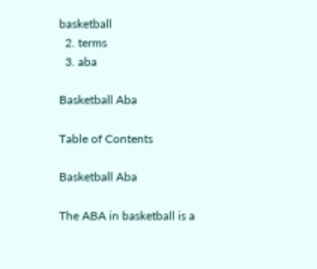basketball
  2. terms
  3. aba

Basketball Aba

Table of Contents

Basketball Aba

The ABA in basketball is a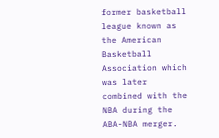former basketball league known as the American Basketball Association which was later combined with the NBA during the ABA-NBA merger.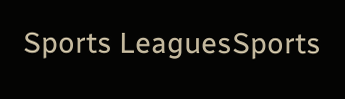Sports LeaguesSports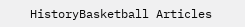HistoryBasketball Articles